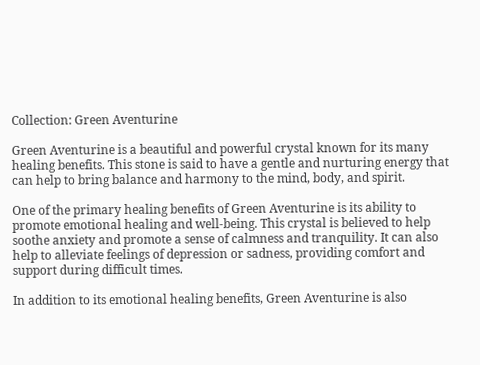Collection: Green Aventurine

Green Aventurine is a beautiful and powerful crystal known for its many healing benefits. This stone is said to have a gentle and nurturing energy that can help to bring balance and harmony to the mind, body, and spirit.

One of the primary healing benefits of Green Aventurine is its ability to promote emotional healing and well-being. This crystal is believed to help soothe anxiety and promote a sense of calmness and tranquility. It can also help to alleviate feelings of depression or sadness, providing comfort and support during difficult times.

In addition to its emotional healing benefits, Green Aventurine is also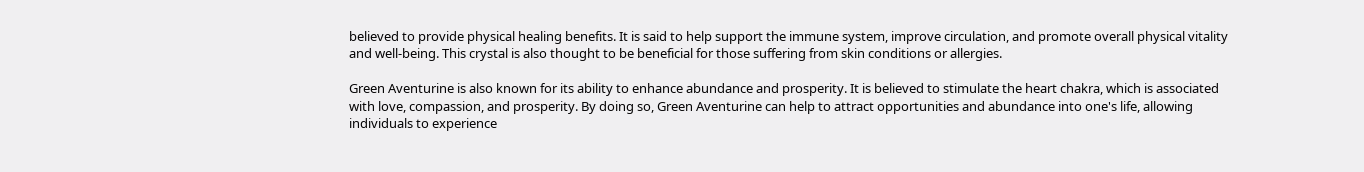believed to provide physical healing benefits. It is said to help support the immune system, improve circulation, and promote overall physical vitality and well-being. This crystal is also thought to be beneficial for those suffering from skin conditions or allergies.

Green Aventurine is also known for its ability to enhance abundance and prosperity. It is believed to stimulate the heart chakra, which is associated with love, compassion, and prosperity. By doing so, Green Aventurine can help to attract opportunities and abundance into one's life, allowing individuals to experience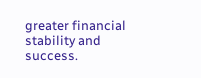greater financial stability and success.